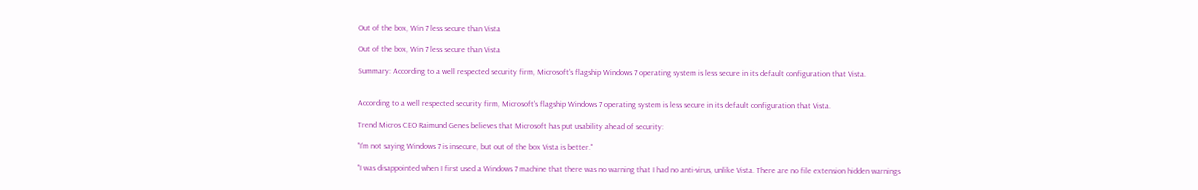Out of the box, Win 7 less secure than Vista

Out of the box, Win 7 less secure than Vista

Summary: According to a well respected security firm, Microsoft's flagship Windows 7 operating system is less secure in its default configuration that Vista.


According to a well respected security firm, Microsoft's flagship Windows 7 operating system is less secure in its default configuration that Vista.

Trend Micros CEO Raimund Genes believes that Microsoft has put usability ahead of security:

"I'm not saying Windows 7 is insecure, but out of the box Vista is better."

"I was disappointed when I first used a Windows 7 machine that there was no warning that I had no anti-virus, unlike Vista. There are no file extension hidden warnings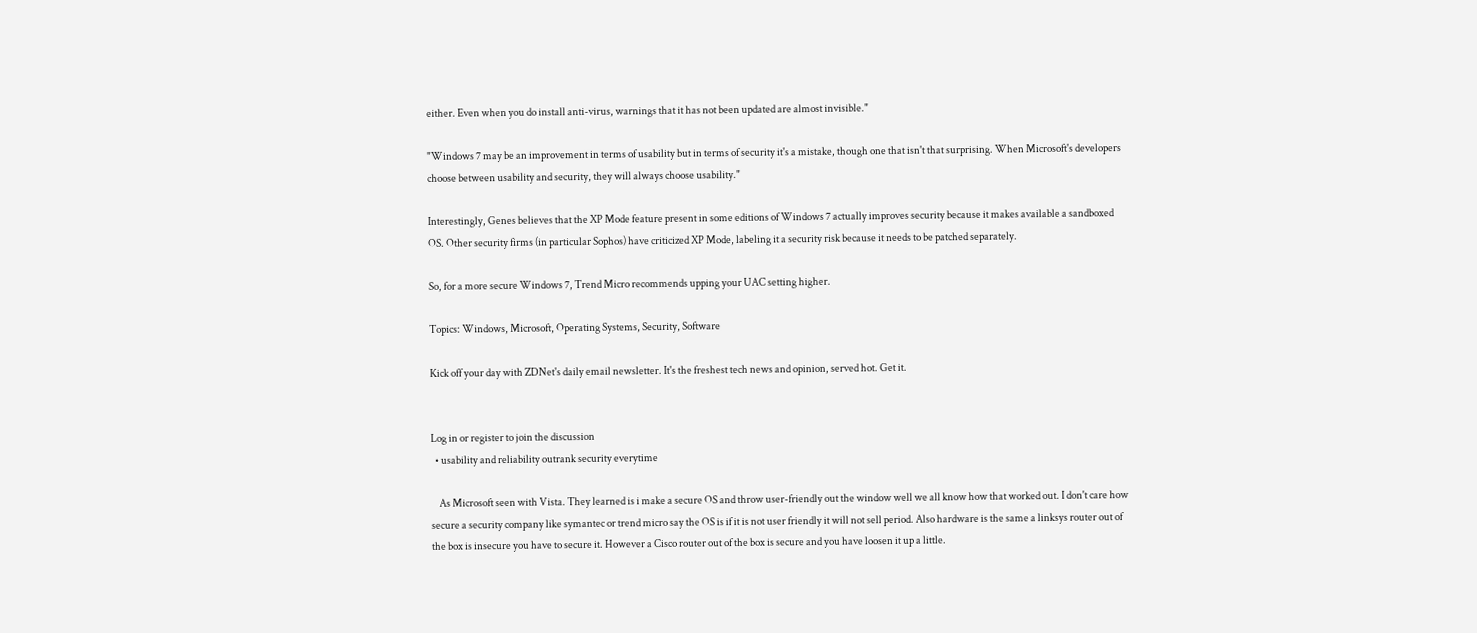either. Even when you do install anti-virus, warnings that it has not been updated are almost invisible."

"Windows 7 may be an improvement in terms of usability but in terms of security it's a mistake, though one that isn't that surprising. When Microsoft's developers choose between usability and security, they will always choose usability."

Interestingly, Genes believes that the XP Mode feature present in some editions of Windows 7 actually improves security because it makes available a sandboxed OS. Other security firms (in particular Sophos) have criticized XP Mode, labeling it a security risk because it needs to be patched separately.

So, for a more secure Windows 7, Trend Micro recommends upping your UAC setting higher.

Topics: Windows, Microsoft, Operating Systems, Security, Software

Kick off your day with ZDNet's daily email newsletter. It's the freshest tech news and opinion, served hot. Get it.


Log in or register to join the discussion
  • usability and reliability outrank security everytime

    As Microsoft seen with Vista. They learned is i make a secure OS and throw user-friendly out the window well we all know how that worked out. I don't care how secure a security company like symantec or trend micro say the OS is if it is not user friendly it will not sell period. Also hardware is the same a linksys router out of the box is insecure you have to secure it. However a Cisco router out of the box is secure and you have loosen it up a little.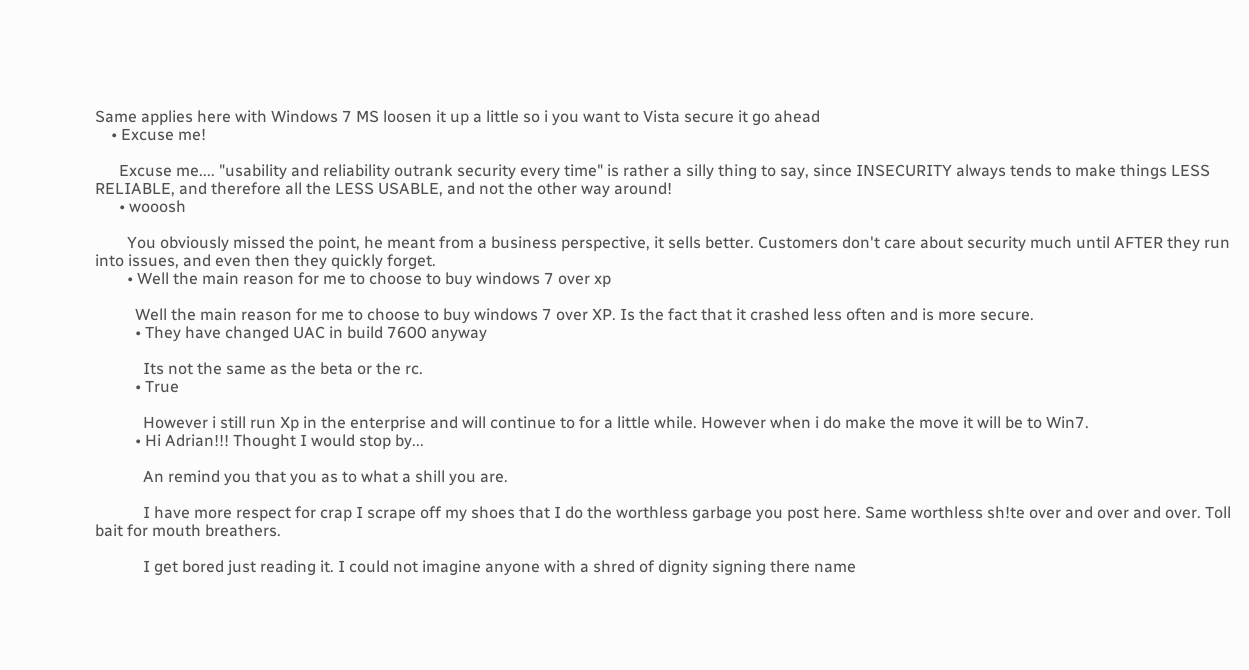Same applies here with Windows 7 MS loosen it up a little so i you want to Vista secure it go ahead
    • Excuse me!

      Excuse me.... "usability and reliability outrank security every time" is rather a silly thing to say, since INSECURITY always tends to make things LESS RELIABLE, and therefore all the LESS USABLE, and not the other way around!
      • wooosh

        You obviously missed the point, he meant from a business perspective, it sells better. Customers don't care about security much until AFTER they run into issues, and even then they quickly forget.
        • Well the main reason for me to choose to buy windows 7 over xp

          Well the main reason for me to choose to buy windows 7 over XP. Is the fact that it crashed less often and is more secure.
          • They have changed UAC in build 7600 anyway

            Its not the same as the beta or the rc.
          • True

            However i still run Xp in the enterprise and will continue to for a little while. However when i do make the move it will be to Win7.
          • Hi Adrian!!! Thought I would stop by...

            An remind you that you as to what a shill you are.

            I have more respect for crap I scrape off my shoes that I do the worthless garbage you post here. Same worthless sh!te over and over and over. Toll bait for mouth breathers.

            I get bored just reading it. I could not imagine anyone with a shred of dignity signing there name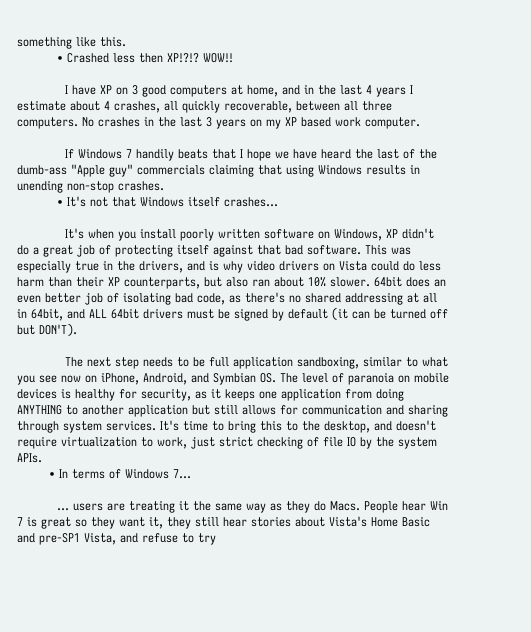something like this.
          • Crashed less then XP!?!? WOW!!

            I have XP on 3 good computers at home, and in the last 4 years I estimate about 4 crashes, all quickly recoverable, between all three computers. No crashes in the last 3 years on my XP based work computer.

            If Windows 7 handily beats that I hope we have heard the last of the dumb-ass "Apple guy" commercials claiming that using Windows results in unending non-stop crashes.
          • It's not that Windows itself crashes...

            It's when you install poorly written software on Windows, XP didn't do a great job of protecting itself against that bad software. This was especially true in the drivers, and is why video drivers on Vista could do less harm than their XP counterparts, but also ran about 10% slower. 64bit does an even better job of isolating bad code, as there's no shared addressing at all in 64bit, and ALL 64bit drivers must be signed by default (it can be turned off but DON'T).

            The next step needs to be full application sandboxing, similar to what you see now on iPhone, Android, and Symbian OS. The level of paranoia on mobile devices is healthy for security, as it keeps one application from doing ANYTHING to another application but still allows for communication and sharing through system services. It's time to bring this to the desktop, and doesn't require virtualization to work, just strict checking of file IO by the system APIs.
        • In terms of Windows 7...

          ... users are treating it the same way as they do Macs. People hear Win 7 is great so they want it, they still hear stories about Vista's Home Basic and pre-SP1 Vista, and refuse to try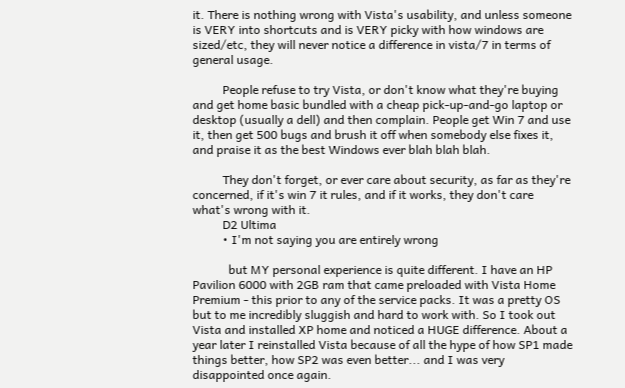it. There is nothing wrong with Vista's usability, and unless someone is VERY into shortcuts and is VERY picky with how windows are sized/etc, they will never notice a difference in vista/7 in terms of general usage.

          People refuse to try Vista, or don't know what they're buying and get home basic bundled with a cheap pick-up-and-go laptop or desktop (usually a dell) and then complain. People get Win 7 and use it, then get 500 bugs and brush it off when somebody else fixes it, and praise it as the best Windows ever blah blah blah.

          They don't forget, or ever care about security, as far as they're concerned, if it's win 7 it rules, and if it works, they don't care what's wrong with it.
          D2 Ultima
          • I'm not saying you are entirely wrong

            but MY personal experience is quite different. I have an HP Pavilion 6000 with 2GB ram that came preloaded with Vista Home Premium - this prior to any of the service packs. It was a pretty OS but to me incredibly sluggish and hard to work with. So I took out Vista and installed XP home and noticed a HUGE difference. About a year later I reinstalled Vista because of all the hype of how SP1 made things better, how SP2 was even better... and I was very disappointed once again.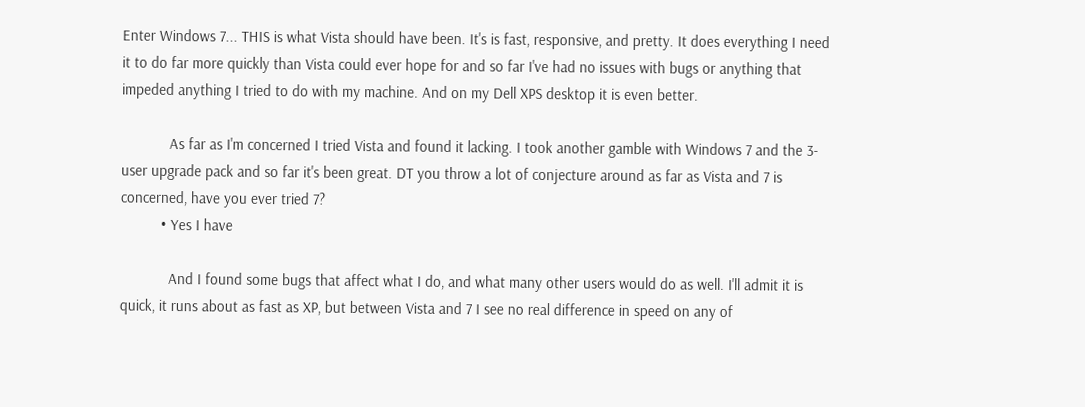Enter Windows 7... THIS is what Vista should have been. It's is fast, responsive, and pretty. It does everything I need it to do far more quickly than Vista could ever hope for and so far I've had no issues with bugs or anything that impeded anything I tried to do with my machine. And on my Dell XPS desktop it is even better.

            As far as I'm concerned I tried Vista and found it lacking. I took another gamble with Windows 7 and the 3-user upgrade pack and so far it's been great. DT you throw a lot of conjecture around as far as Vista and 7 is concerned, have you ever tried 7?
          • Yes I have

            And I found some bugs that affect what I do, and what many other users would do as well. I'll admit it is quick, it runs about as fast as XP, but between Vista and 7 I see no real difference in speed on any of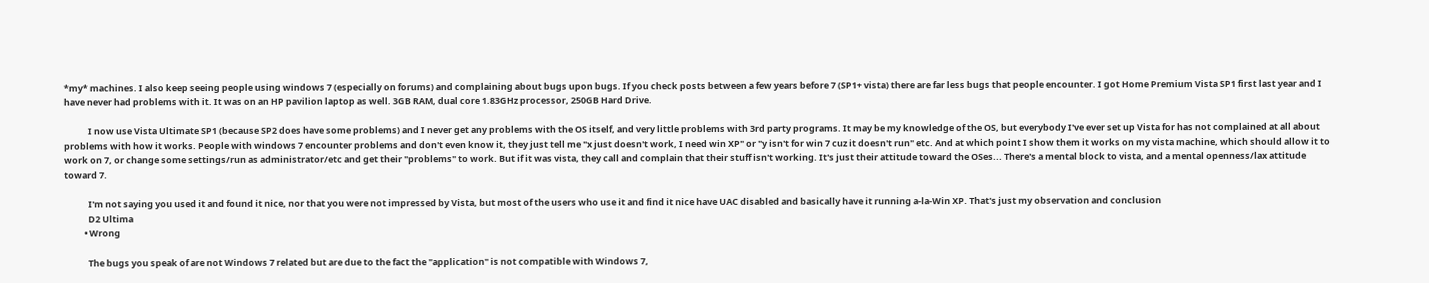*my* machines. I also keep seeing people using windows 7 (especially on forums) and complaining about bugs upon bugs. If you check posts between a few years before 7 (SP1+ vista) there are far less bugs that people encounter. I got Home Premium Vista SP1 first last year and I have never had problems with it. It was on an HP pavilion laptop as well. 3GB RAM, dual core 1.83GHz processor, 250GB Hard Drive.

            I now use Vista Ultimate SP1 (because SP2 does have some problems) and I never get any problems with the OS itself, and very little problems with 3rd party programs. It may be my knowledge of the OS, but everybody I've ever set up Vista for has not complained at all about problems with how it works. People with windows 7 encounter problems and don't even know it, they just tell me "x just doesn't work, I need win XP" or "y isn't for win 7 cuz it doesn't run" etc. And at which point I show them it works on my vista machine, which should allow it to work on 7, or change some settings/run as administrator/etc and get their "problems" to work. But if it was vista, they call and complain that their stuff isn't working. It's just their attitude toward the OSes... There's a mental block to vista, and a mental openness/lax attitude toward 7.

            I'm not saying you used it and found it nice, nor that you were not impressed by Vista, but most of the users who use it and find it nice have UAC disabled and basically have it running a-la-Win XP. That's just my observation and conclusion
            D2 Ultima
          • Wrong

            The bugs you speak of are not Windows 7 related but are due to the fact the "application" is not compatible with Windows 7,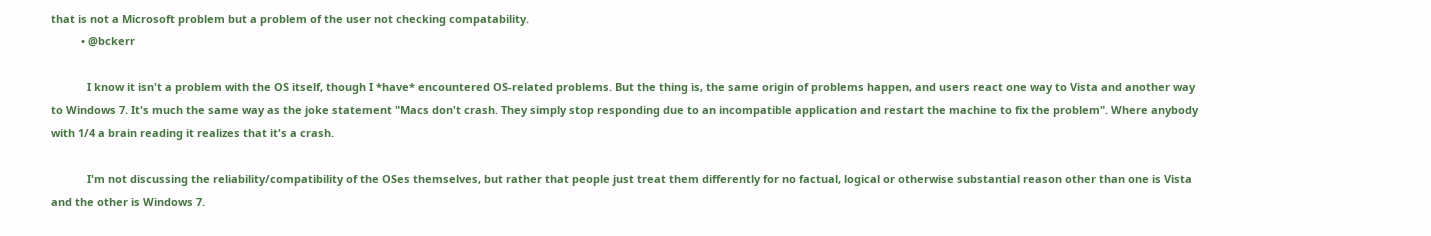that is not a Microsoft problem but a problem of the user not checking compatability.
          • @bckerr

            I know it isn't a problem with the OS itself, though I *have* encountered OS-related problems. But the thing is, the same origin of problems happen, and users react one way to Vista and another way to Windows 7. It's much the same way as the joke statement "Macs don't crash. They simply stop responding due to an incompatible application and restart the machine to fix the problem". Where anybody with 1/4 a brain reading it realizes that it's a crash.

            I'm not discussing the reliability/compatibility of the OSes themselves, but rather that people just treat them differently for no factual, logical or otherwise substantial reason other than one is Vista and the other is Windows 7.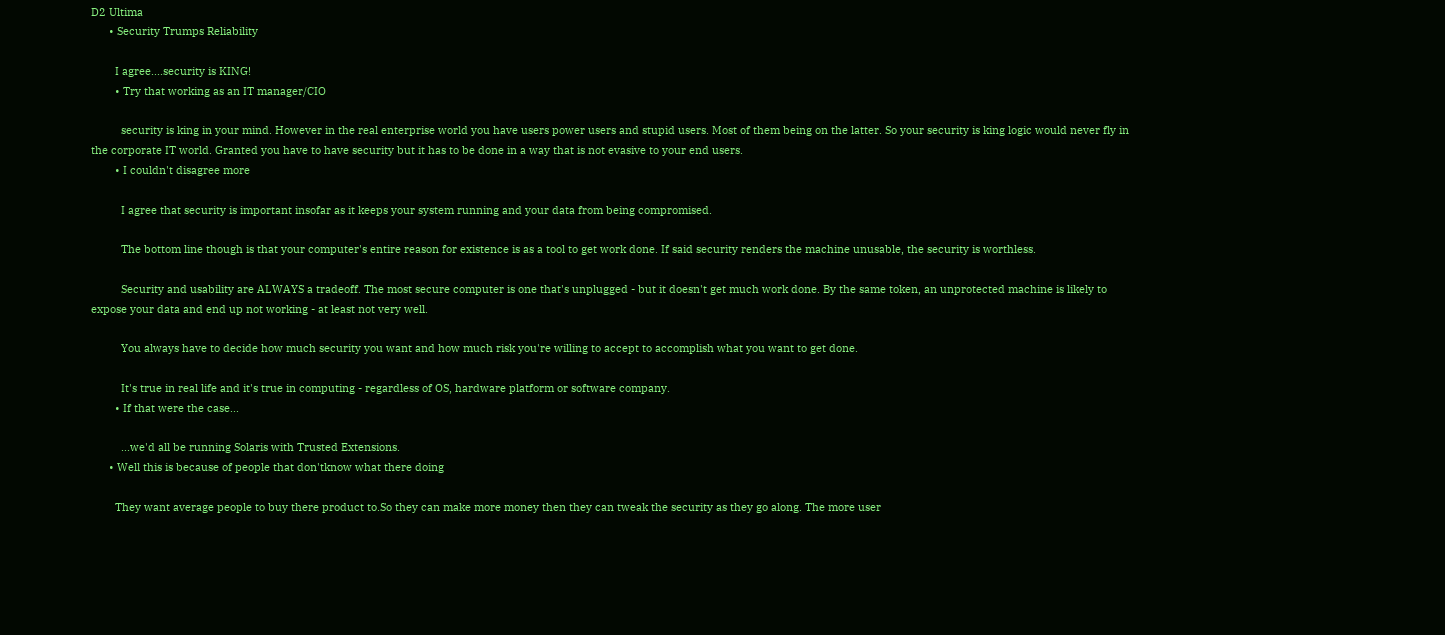D2 Ultima
      • Security Trumps Reliability

        I agree....security is KING!
        • Try that working as an IT manager/CIO

          security is king in your mind. However in the real enterprise world you have users power users and stupid users. Most of them being on the latter. So your security is king logic would never fly in the corporate IT world. Granted you have to have security but it has to be done in a way that is not evasive to your end users.
        • I couldn't disagree more

          I agree that security is important insofar as it keeps your system running and your data from being compromised.

          The bottom line though is that your computer's entire reason for existence is as a tool to get work done. If said security renders the machine unusable, the security is worthless.

          Security and usability are ALWAYS a tradeoff. The most secure computer is one that's unplugged - but it doesn't get much work done. By the same token, an unprotected machine is likely to expose your data and end up not working - at least not very well.

          You always have to decide how much security you want and how much risk you're willing to accept to accomplish what you want to get done.

          It's true in real life and it's true in computing - regardless of OS, hardware platform or software company.
        • If that were the case...

          ...we'd all be running Solaris with Trusted Extensions.
      • Well this is because of people that don'tknow what there doing

        They want average people to buy there product to.So they can make more money then they can tweak the security as they go along. The more user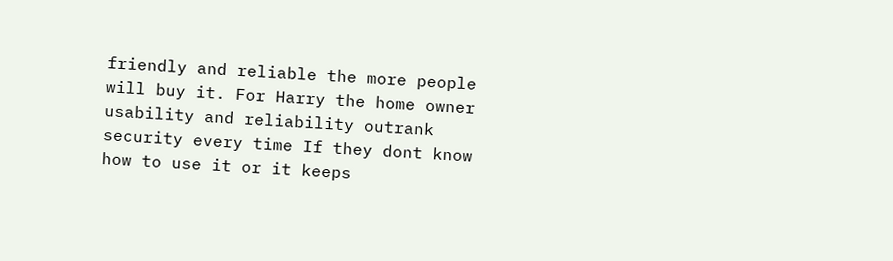friendly and reliable the more people will buy it. For Harry the home owner usability and reliability outrank security every time If they dont know how to use it or it keeps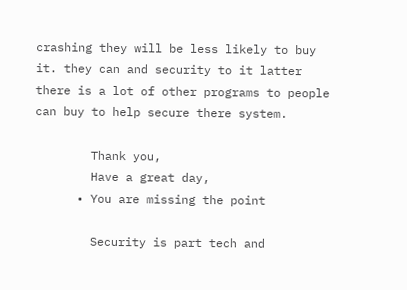crashing they will be less likely to buy it. they can and security to it latter there is a lot of other programs to people can buy to help secure there system.

        Thank you,
        Have a great day,
      • You are missing the point

        Security is part tech and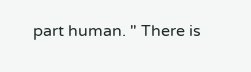part human. " There is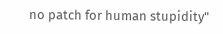no patch for human stupidity"